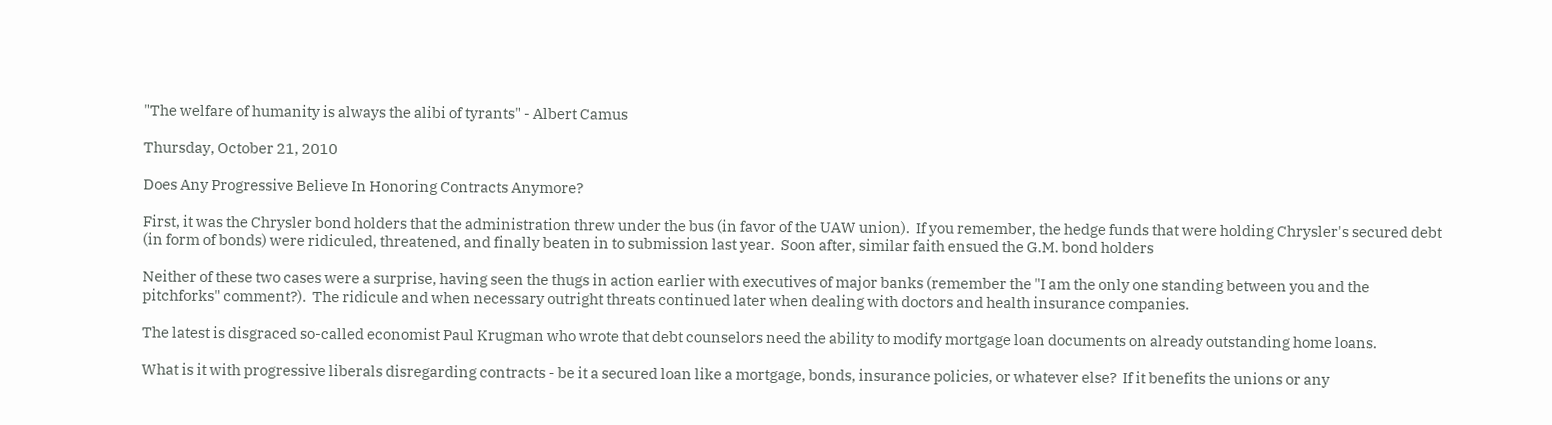"The welfare of humanity is always the alibi of tyrants" - Albert Camus

Thursday, October 21, 2010

Does Any Progressive Believe In Honoring Contracts Anymore?

First, it was the Chrysler bond holders that the administration threw under the bus (in favor of the UAW union).  If you remember, the hedge funds that were holding Chrysler's secured debt (in form of bonds) were ridiculed, threatened, and finally beaten in to submission last year.  Soon after, similar faith ensued the G.M. bond holders

Neither of these two cases were a surprise, having seen the thugs in action earlier with executives of major banks (remember the "I am the only one standing between you and the pitchforks" comment?).  The ridicule and when necessary outright threats continued later when dealing with doctors and health insurance companies.

The latest is disgraced so-called economist Paul Krugman who wrote that debt counselors need the ability to modify mortgage loan documents on already outstanding home loans.

What is it with progressive liberals disregarding contracts - be it a secured loan like a mortgage, bonds, insurance policies, or whatever else?  If it benefits the unions or any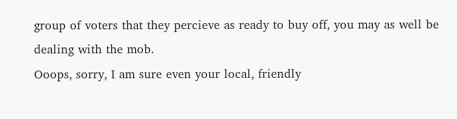group of voters that they percieve as ready to buy off, you may as well be dealing with the mob.
Ooops, sorry, I am sure even your local, friendly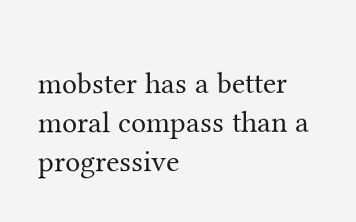mobster has a better moral compass than a progressive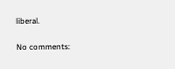liberal.

No comments: